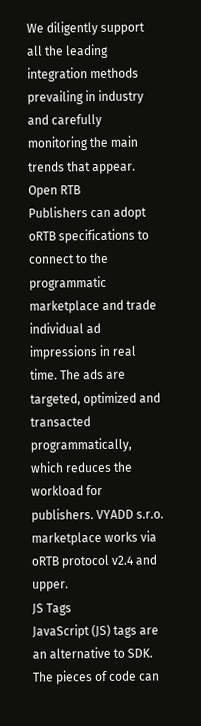We diligently support all the leading integration methods prevailing in industry and carefully monitoring the main trends that appear.
Open RTB
Publishers can adopt oRTB specifications to connect to the programmatic marketplace and trade individual ad impressions in real time. The ads are targeted, optimized and transacted programmatically, which reduces the workload for publishers. VYADD s.r.o. marketplace works via oRTB protocol v2.4 and upper.
JS Tags
JavaScript (JS) tags are an alternative to SDK. The pieces of code can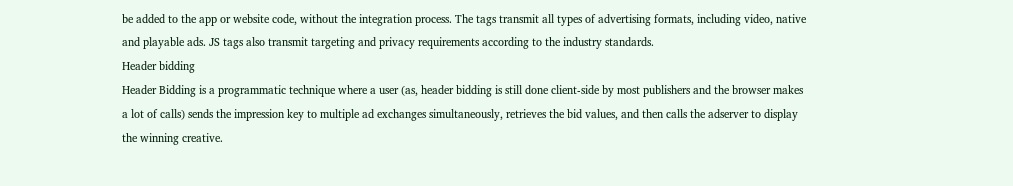be added to the app or website code, without the integration process. The tags transmit all types of advertising formats, including video, native and playable ads. JS tags also transmit targeting and privacy requirements according to the industry standards.
Header bidding
Header Bidding is a programmatic technique where a user (as, header bidding is still done client-side by most publishers and the browser makes a lot of calls) sends the impression key to multiple ad exchanges simultaneously, retrieves the bid values, and then calls the adserver to display the winning creative.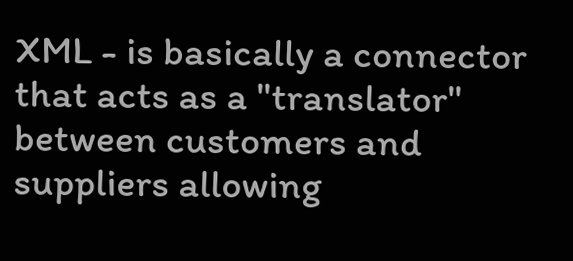XML - is basically a connector that acts as a "translator" between customers and suppliers allowing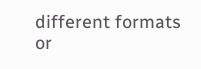different formats or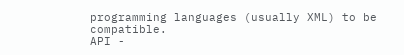programming languages (usually XML) to be compatible.
API -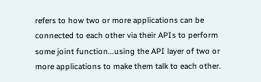refers to how two or more applications can be connected to each other via their APIs to perform some joint function...using the API layer of two or more applications to make them talk to each other.